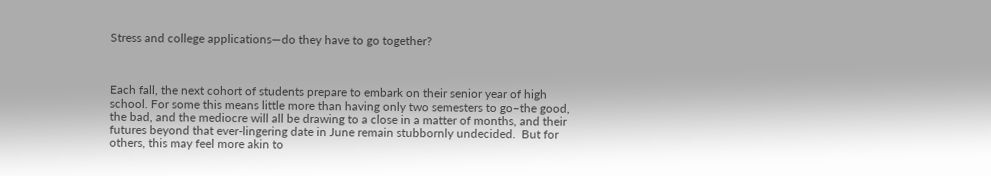Stress and college applications—do they have to go together?



Each fall, the next cohort of students prepare to embark on their senior year of high school. For some this means little more than having only two semesters to go–the good, the bad, and the mediocre will all be drawing to a close in a matter of months, and their futures beyond that ever-lingering date in June remain stubbornly undecided.  But for others, this may feel more akin to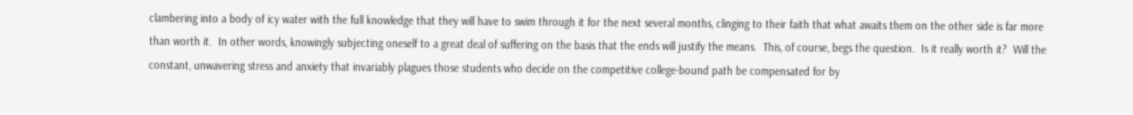clambering into a body of icy water with the full knowledge that they will have to swim through it for the next several months, clinging to their faith that what awaits them on the other side is far more than worth it.  In other words, knowingly subjecting oneself to a great deal of suffering on the basis that the ends will justify the means.  This, of course, begs the question.  Is it really worth it?  Will the constant, unwavering stress and anxiety that invariably plagues those students who decide on the competitive college-bound path be compensated for by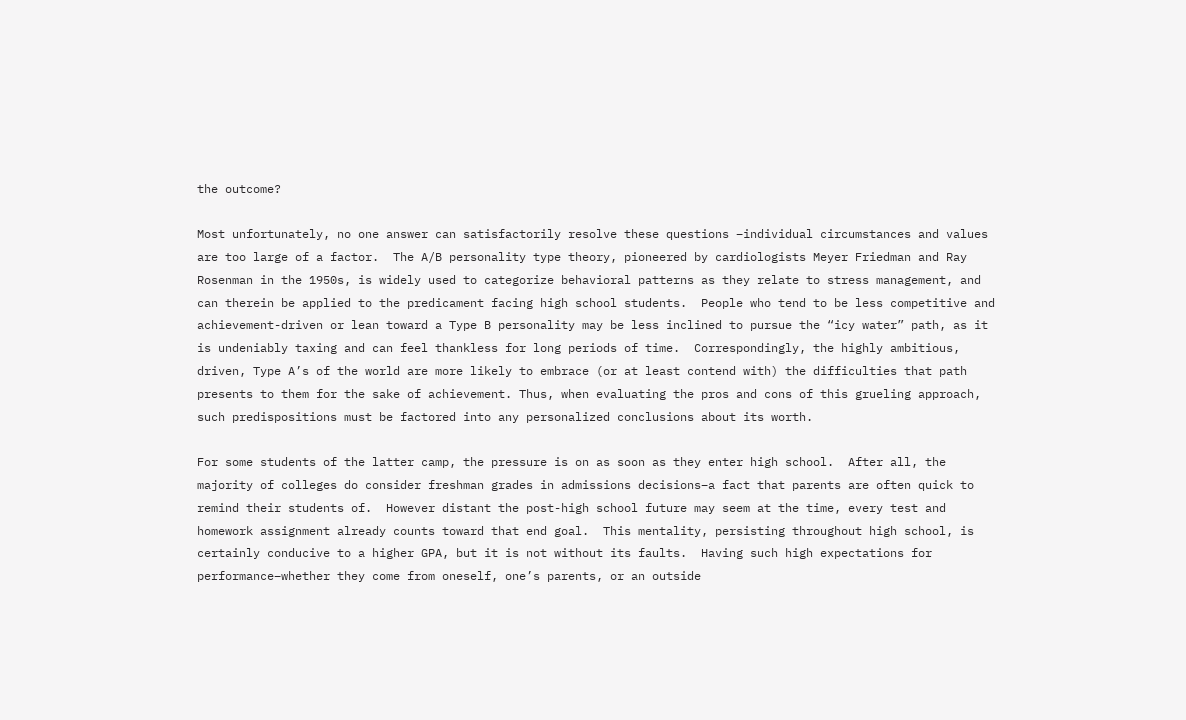the outcome?

Most unfortunately, no one answer can satisfactorily resolve these questions –individual circumstances and values are too large of a factor.  The A/B personality type theory, pioneered by cardiologists Meyer Friedman and Ray Rosenman in the 1950s, is widely used to categorize behavioral patterns as they relate to stress management, and can therein be applied to the predicament facing high school students.  People who tend to be less competitive and achievement-driven or lean toward a Type B personality may be less inclined to pursue the “icy water” path, as it is undeniably taxing and can feel thankless for long periods of time.  Correspondingly, the highly ambitious, driven, Type A’s of the world are more likely to embrace (or at least contend with) the difficulties that path presents to them for the sake of achievement. Thus, when evaluating the pros and cons of this grueling approach, such predispositions must be factored into any personalized conclusions about its worth.

For some students of the latter camp, the pressure is on as soon as they enter high school.  After all, the majority of colleges do consider freshman grades in admissions decisions–a fact that parents are often quick to remind their students of.  However distant the post-high school future may seem at the time, every test and homework assignment already counts toward that end goal.  This mentality, persisting throughout high school, is certainly conducive to a higher GPA, but it is not without its faults.  Having such high expectations for performance–whether they come from oneself, one’s parents, or an outside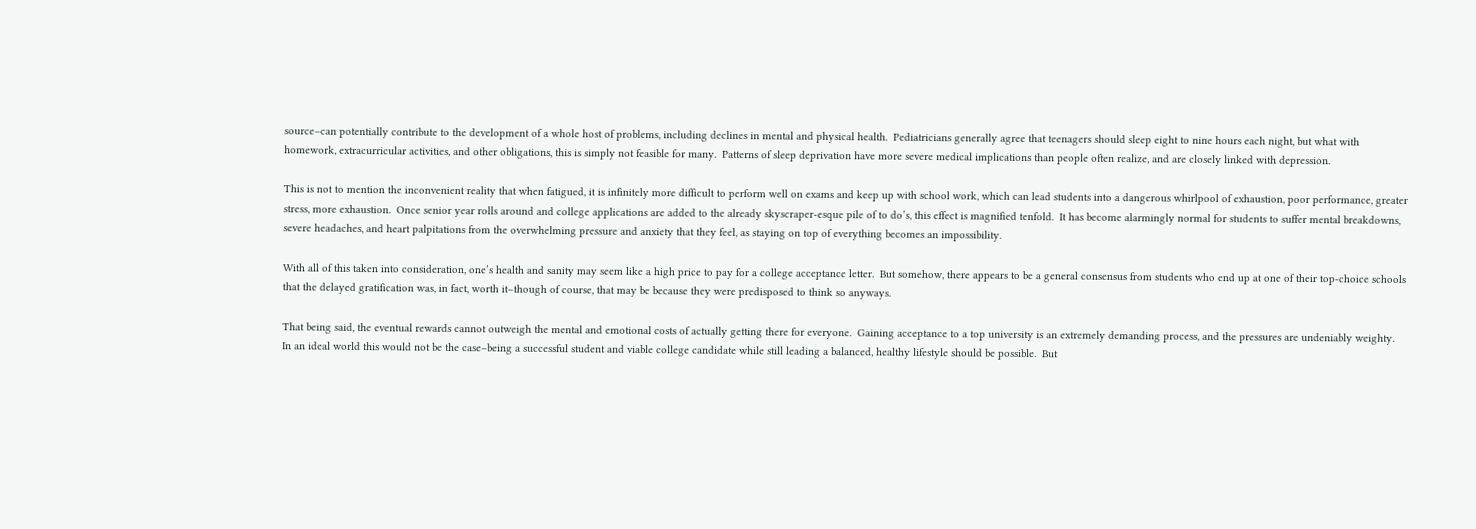source–can potentially contribute to the development of a whole host of problems, including declines in mental and physical health.  Pediatricians generally agree that teenagers should sleep eight to nine hours each night, but what with homework, extracurricular activities, and other obligations, this is simply not feasible for many.  Patterns of sleep deprivation have more severe medical implications than people often realize, and are closely linked with depression.

This is not to mention the inconvenient reality that when fatigued, it is infinitely more difficult to perform well on exams and keep up with school work, which can lead students into a dangerous whirlpool of exhaustion, poor performance, greater stress, more exhaustion.  Once senior year rolls around and college applications are added to the already skyscraper-esque pile of to do’s, this effect is magnified tenfold.  It has become alarmingly normal for students to suffer mental breakdowns, severe headaches, and heart palpitations from the overwhelming pressure and anxiety that they feel, as staying on top of everything becomes an impossibility.

With all of this taken into consideration, one’s health and sanity may seem like a high price to pay for a college acceptance letter.  But somehow, there appears to be a general consensus from students who end up at one of their top-choice schools that the delayed gratification was, in fact, worth it–though of course, that may be because they were predisposed to think so anyways.

That being said, the eventual rewards cannot outweigh the mental and emotional costs of actually getting there for everyone.  Gaining acceptance to a top university is an extremely demanding process, and the pressures are undeniably weighty.  In an ideal world this would not be the case–being a successful student and viable college candidate while still leading a balanced, healthy lifestyle should be possible.  But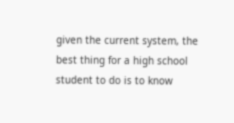given the current system, the best thing for a high school student to do is to know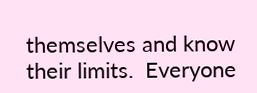themselves and know their limits.  Everyone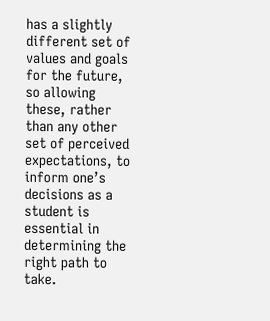has a slightly different set of values and goals for the future, so allowing these, rather than any other set of perceived expectations, to inform one’s decisions as a student is essential in determining the right path to take.